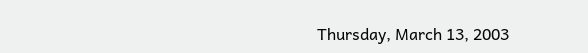Thursday, March 13, 2003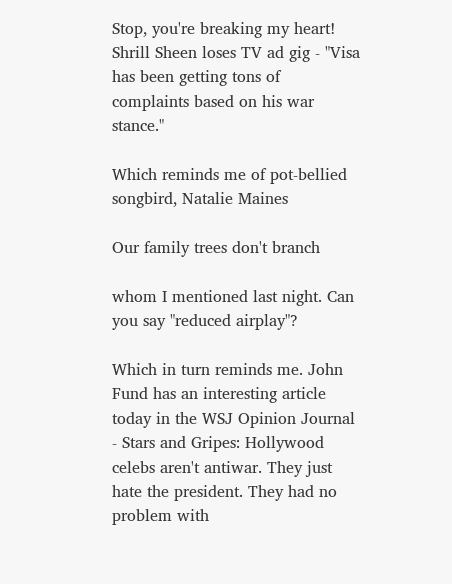Stop, you're breaking my heart!
Shrill Sheen loses TV ad gig - "Visa has been getting tons of complaints based on his war stance."

Which reminds me of pot-bellied songbird, Natalie Maines

Our family trees don't branch

whom I mentioned last night. Can you say "reduced airplay"?

Which in turn reminds me. John Fund has an interesting article today in the WSJ Opinion Journal - Stars and Gripes: Hollywood celebs aren't antiwar. They just hate the president. They had no problem with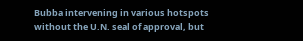Bubba intervening in various hotspots without the U.N. seal of approval, but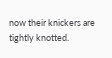now their knickers are tightly knotted.